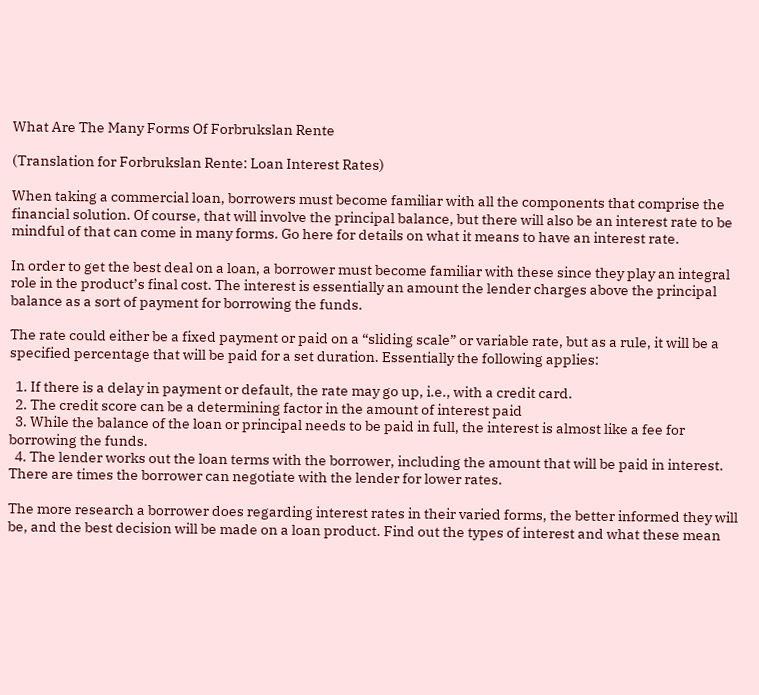What Are The Many Forms Of Forbrukslan Rente

(Translation for Forbrukslan Rente: Loan Interest Rates)

When taking a commercial loan, borrowers must become familiar with all the components that comprise the financial solution. Of course, that will involve the principal balance, but there will also be an interest rate to be mindful of that can come in many forms. Go here for details on what it means to have an interest rate.

In order to get the best deal on a loan, a borrower must become familiar with these since they play an integral role in the product’s final cost. The interest is essentially an amount the lender charges above the principal balance as a sort of payment for borrowing the funds.

The rate could either be a fixed payment or paid on a “sliding scale” or variable rate, but as a rule, it will be a specified percentage that will be paid for a set duration. Essentially the following applies:

  1. If there is a delay in payment or default, the rate may go up, i.e., with a credit card.
  2. The credit score can be a determining factor in the amount of interest paid
  3. While the balance of the loan or principal needs to be paid in full, the interest is almost like a fee for borrowing the funds.
  4. The lender works out the loan terms with the borrower, including the amount that will be paid in interest. There are times the borrower can negotiate with the lender for lower rates.

The more research a borrower does regarding interest rates in their varied forms, the better informed they will be, and the best decision will be made on a loan product. Find out the types of interest and what these mean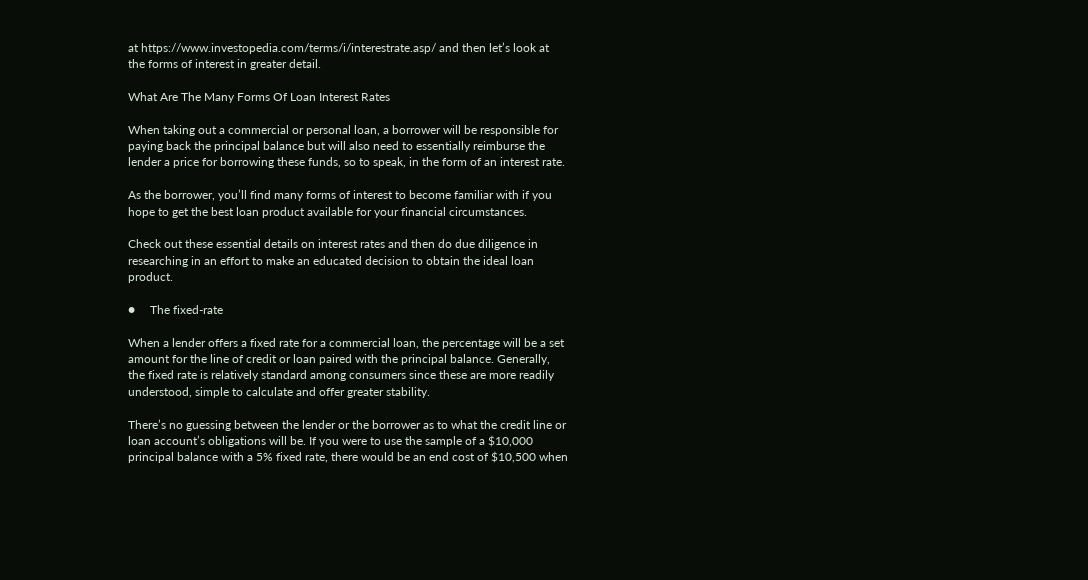at https://www.investopedia.com/terms/i/interestrate.asp/ and then let’s look at the forms of interest in greater detail.

What Are The Many Forms Of Loan Interest Rates

When taking out a commercial or personal loan, a borrower will be responsible for paying back the principal balance but will also need to essentially reimburse the lender a price for borrowing these funds, so to speak, in the form of an interest rate.

As the borrower, you’ll find many forms of interest to become familiar with if you hope to get the best loan product available for your financial circumstances.

Check out these essential details on interest rates and then do due diligence in researching in an effort to make an educated decision to obtain the ideal loan product.

●     The fixed-rate

When a lender offers a fixed rate for a commercial loan, the percentage will be a set amount for the line of credit or loan paired with the principal balance. Generally, the fixed rate is relatively standard among consumers since these are more readily understood, simple to calculate and offer greater stability.

There’s no guessing between the lender or the borrower as to what the credit line or loan account’s obligations will be. If you were to use the sample of a $10,000 principal balance with a 5% fixed rate, there would be an end cost of $10,500 when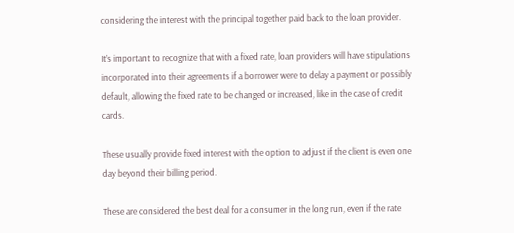considering the interest with the principal together paid back to the loan provider.

It’s important to recognize that with a fixed rate, loan providers will have stipulations incorporated into their agreements if a borrower were to delay a payment or possibly default, allowing the fixed rate to be changed or increased, like in the case of credit cards.

These usually provide fixed interest with the option to adjust if the client is even one day beyond their billing period.

These are considered the best deal for a consumer in the long run, even if the rate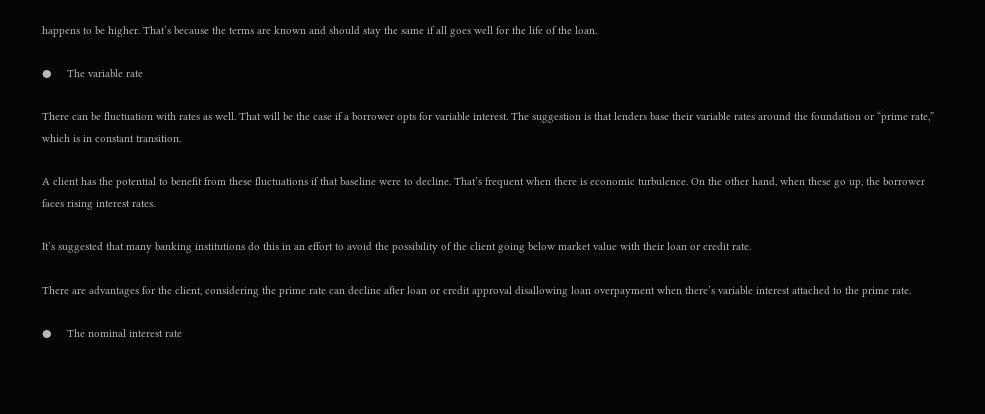happens to be higher. That’s because the terms are known and should stay the same if all goes well for the life of the loan.

●     The variable rate

There can be fluctuation with rates as well. That will be the case if a borrower opts for variable interest. The suggestion is that lenders base their variable rates around the foundation or “prime rate,” which is in constant transition.

A client has the potential to benefit from these fluctuations if that baseline were to decline. That’s frequent when there is economic turbulence. On the other hand, when these go up, the borrower faces rising interest rates.

It’s suggested that many banking institutions do this in an effort to avoid the possibility of the client going below market value with their loan or credit rate.

There are advantages for the client, considering the prime rate can decline after loan or credit approval disallowing loan overpayment when there’s variable interest attached to the prime rate.

●     The nominal interest rate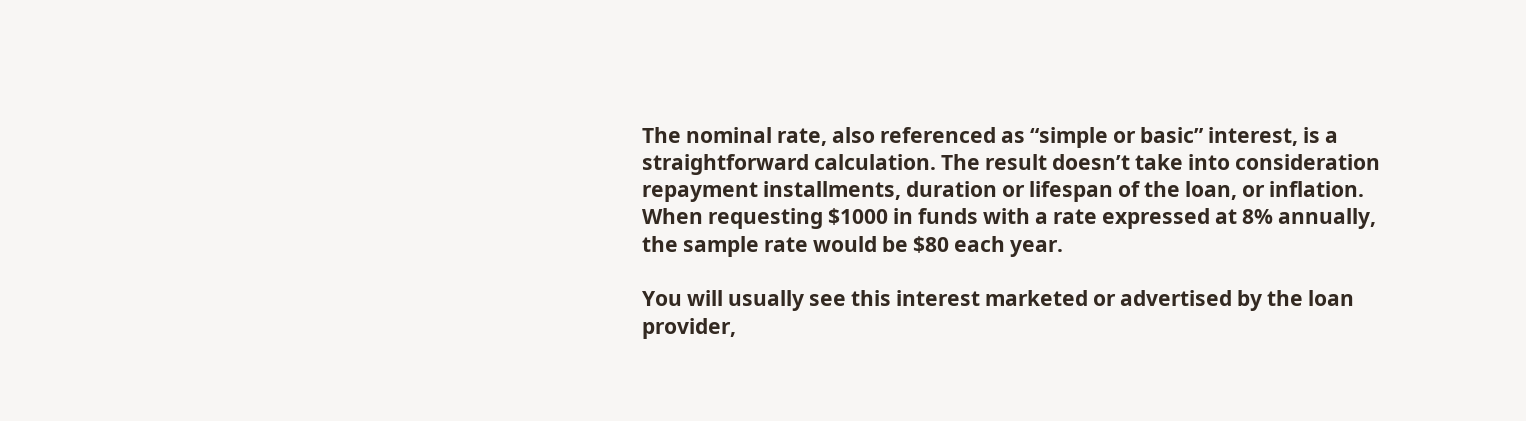The nominal rate, also referenced as “simple or basic” interest, is a straightforward calculation. The result doesn’t take into consideration repayment installments, duration or lifespan of the loan, or inflation. When requesting $1000 in funds with a rate expressed at 8% annually, the sample rate would be $80 each year.

You will usually see this interest marketed or advertised by the loan provider,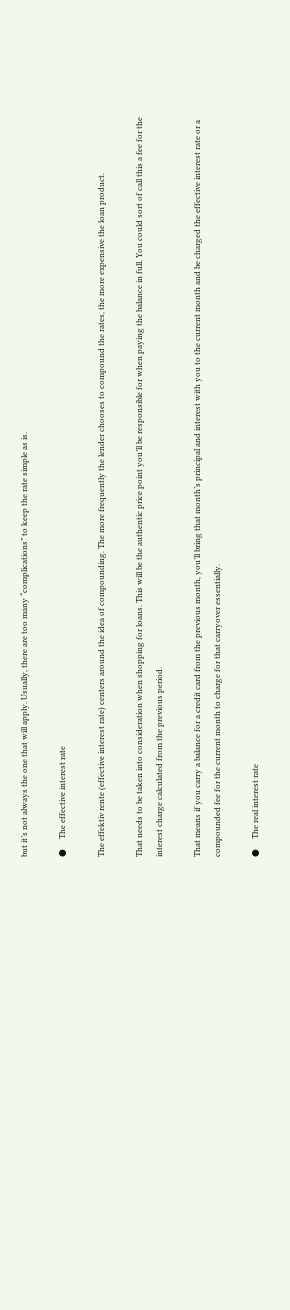but it’s not always the one that will apply. Usually, there are too many “complications” to keep the rate simple as is.

●     The effective interest rate

The effektiv rente (effective interest rate) centers around the idea of compounding. The more frequently the lender chooses to compound the rates, the more expensive the loan product.

That needs to be taken into consideration when shopping for loans. This will be the authentic price point you’ll be responsible for when paying the balance in full. You could sort of call this a fee for the interest charge calculated from the previous period.

That means if you carry a balance for a credit card from the previous month, you’ll bring that month’s principal and interest with you to the current month and be charged the effective interest rate or a compounded fee for the current month to charge for that carryover essentially.

●     The real interest rate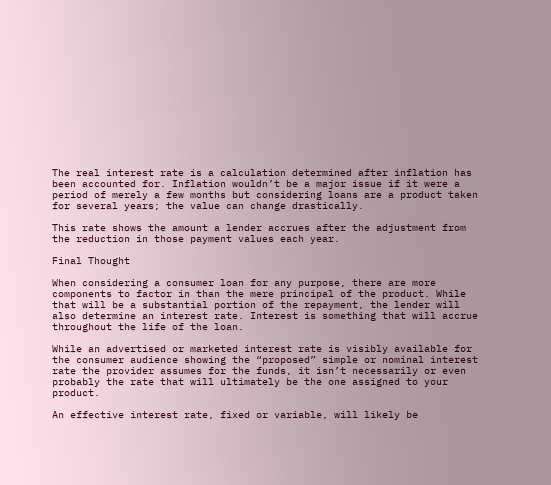The real interest rate is a calculation determined after inflation has been accounted for. Inflation wouldn’t be a major issue if it were a period of merely a few months but considering loans are a product taken for several years; the value can change drastically.

This rate shows the amount a lender accrues after the adjustment from the reduction in those payment values each year.

Final Thought

When considering a consumer loan for any purpose, there are more components to factor in than the mere principal of the product. While that will be a substantial portion of the repayment, the lender will also determine an interest rate. Interest is something that will accrue throughout the life of the loan.

While an advertised or marketed interest rate is visibly available for the consumer audience showing the “proposed” simple or nominal interest rate the provider assumes for the funds, it isn’t necessarily or even probably the rate that will ultimately be the one assigned to your product.

An effective interest rate, fixed or variable, will likely be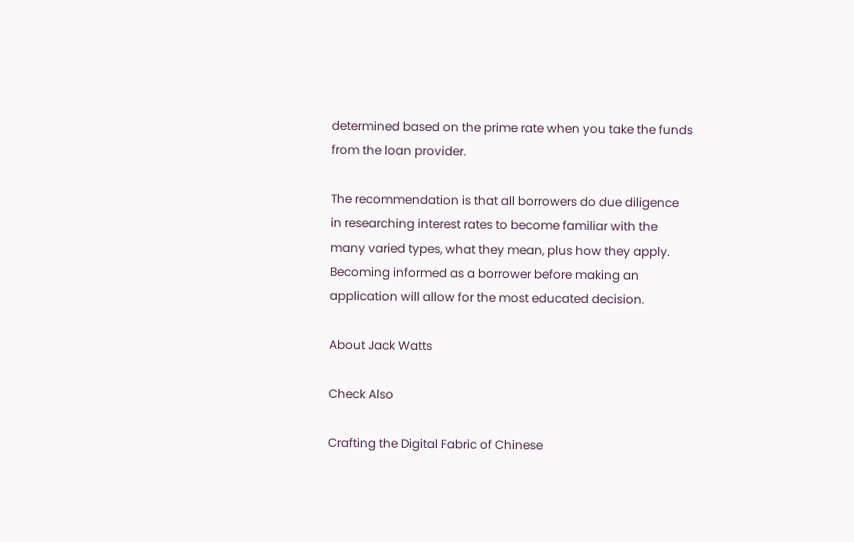determined based on the prime rate when you take the funds from the loan provider.

The recommendation is that all borrowers do due diligence in researching interest rates to become familiar with the many varied types, what they mean, plus how they apply. Becoming informed as a borrower before making an application will allow for the most educated decision.

About Jack Watts

Check Also

Crafting the Digital Fabric of Chinese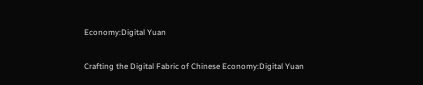Economy:Digital Yuan

Crafting the Digital Fabric of Chinese Economy:Digital Yuan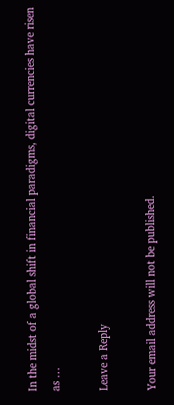In the midst of a global shift in financial paradigms, digital currencies have risen as …

Leave a Reply

Your email address will not be published.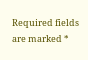Required fields are marked *